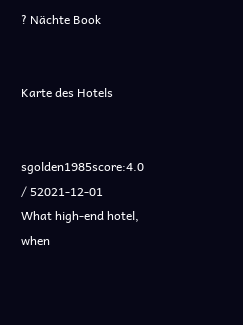? Nächte Book


Karte des Hotels


sgolden1985score:4.0 / 52021-12-01
What high-end hotel, when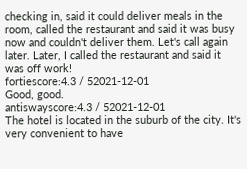checking in, said it could deliver meals in the room, called the restaurant and said it was busy now and couldn't deliver them. Let's call again later. Later, I called the restaurant and said it was off work!
fortiescore:4.3 / 52021-12-01
Good, good.
antiswayscore:4.3 / 52021-12-01
The hotel is located in the suburb of the city. It's very convenient to have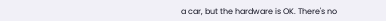a car, but the hardware is OK. There's no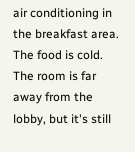air conditioning in the breakfast area. The food is cold. The room is far away from the lobby, but it's still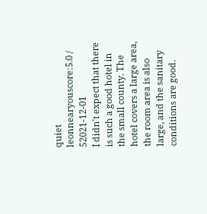quiet
leonnearyouscore:5.0 / 52021-12-01
I didn't expect that there is such a good hotel in the small county. The hotel covers a large area, the room area is also large, and the sanitary conditions are good.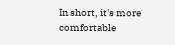In short, it's more comfortable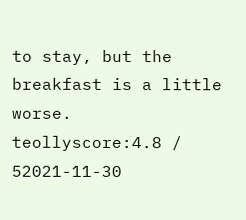to stay, but the breakfast is a little worse.
teollyscore:4.8 / 52021-11-30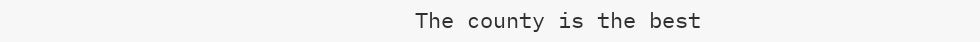The county is the best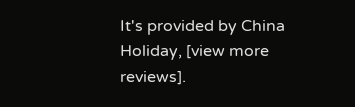It's provided by China Holiday, [view more reviews].